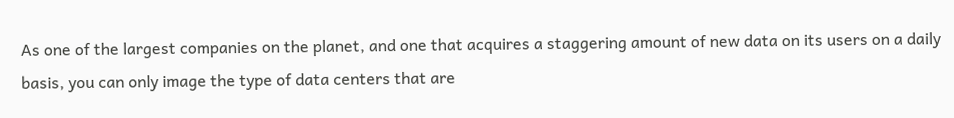As one of the largest companies on the planet, and one that acquires a staggering amount of new data on its users on a daily basis, you can only image the type of data centers that are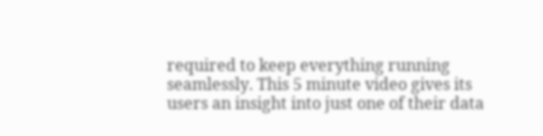required to keep everything running seamlessly. This 5 minute video gives its users an insight into just one of their data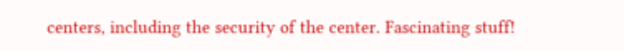centers, including the security of the center. Fascinating stuff!